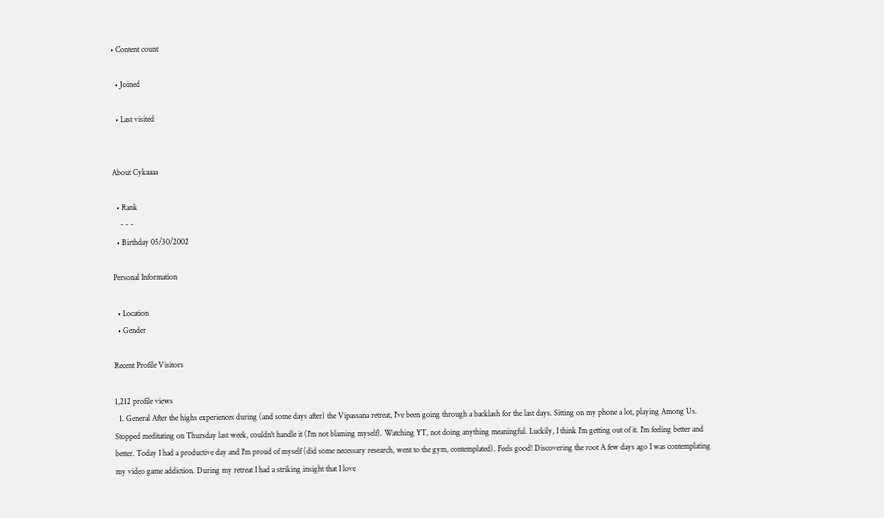• Content count

  • Joined

  • Last visited


About Cykaaaa

  • Rank
    - - -
  • Birthday 05/30/2002

Personal Information

  • Location
  • Gender

Recent Profile Visitors

1,212 profile views
  1. General After the highs experiences during (and some days after) the Vipassana retreat, I've been going through a backlash for the last days. Sitting on my phone a lot, playing Among Us. Stopped meditating on Thursday last week, couldn't handle it (I'm not blaming myself). Watching YT, not doing anything meaningful. Luckily, I think I'm getting out of it. I'm feeling better and better. Today I had a productive day and I'm proud of myself (did some necessary research, went to the gym, contemplated). Feels good! Discovering the root A few days ago I was contemplating my video game addiction. During my retreat I had a striking insight that I love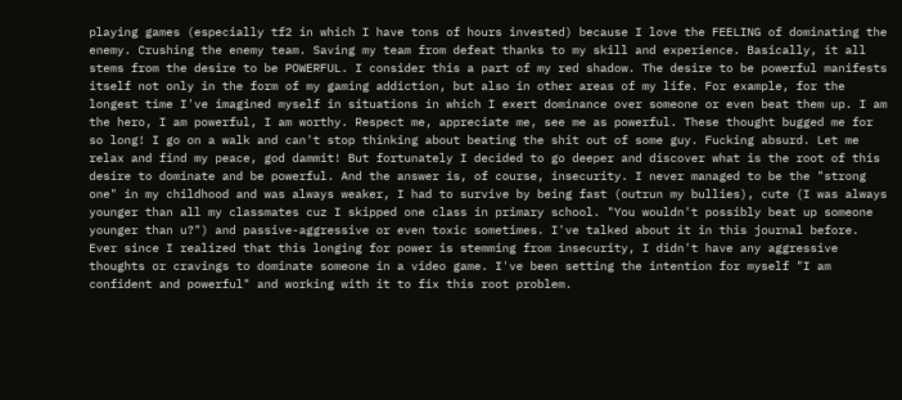playing games (especially tf2 in which I have tons of hours invested) because I love the FEELING of dominating the enemy. Crushing the enemy team. Saving my team from defeat thanks to my skill and experience. Basically, it all stems from the desire to be POWERFUL. I consider this a part of my red shadow. The desire to be powerful manifests itself not only in the form of my gaming addiction, but also in other areas of my life. For example, for the longest time I've imagined myself in situations in which I exert dominance over someone or even beat them up. I am the hero, I am powerful, I am worthy. Respect me, appreciate me, see me as powerful. These thought bugged me for so long! I go on a walk and can't stop thinking about beating the shit out of some guy. Fucking absurd. Let me relax and find my peace, god dammit! But fortunately I decided to go deeper and discover what is the root of this desire to dominate and be powerful. And the answer is, of course, insecurity. I never managed to be the "strong one" in my childhood and was always weaker, I had to survive by being fast (outrun my bullies), cute (I was always younger than all my classmates cuz I skipped one class in primary school. "You wouldn't possibly beat up someone younger than u?") and passive-aggressive or even toxic sometimes. I've talked about it in this journal before. Ever since I realized that this longing for power is stemming from insecurity, I didn't have any aggressive thoughts or cravings to dominate someone in a video game. I've been setting the intention for myself "I am confident and powerful" and working with it to fix this root problem.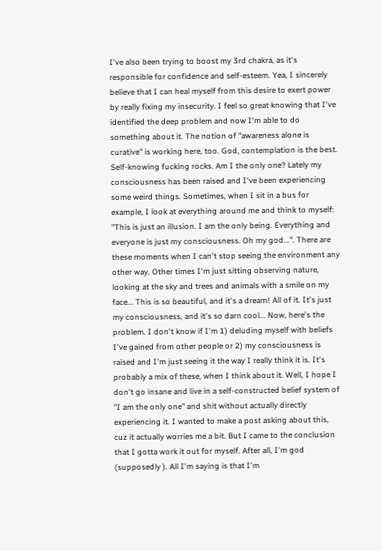I've also been trying to boost my 3rd chakra, as it's responsible for confidence and self-esteem. Yea, I sincerely believe that I can heal myself from this desire to exert power by really fixing my insecurity. I feel so great knowing that I've identified the deep problem and now I'm able to do something about it. The notion of "awareness alone is curative" is working here, too. God, contemplation is the best. Self-knowing fucking rocks. Am I the only one? Lately my consciousness has been raised and I've been experiencing some weird things. Sometimes, when I sit in a bus for example, I look at everything around me and think to myself: "This is just an illusion. I am the only being. Everything and everyone is just my consciousness. Oh my god...". There are these moments when I can't stop seeing the environment any other way. Other times I'm just sitting observing nature, looking at the sky and trees and animals with a smile on my face... This is so beautiful, and it's a dream! All of it. It's just my consciousness, and it's so darn cool... Now, here's the problem. I don't know if I'm 1) deluding myself with beliefs I've gained from other people or 2) my consciousness is raised and I'm just seeing it the way I really think it is. It's probably a mix of these, when I think about it. Well, I hope I don't go insane and live in a self-constructed belief system of "I am the only one" and shit without actually directly experiencing it. I wanted to make a post asking about this, cuz it actually worries me a bit. But I came to the conclusion that I gotta work it out for myself. After all, I'm god (supposedly ). All I'm saying is that I'm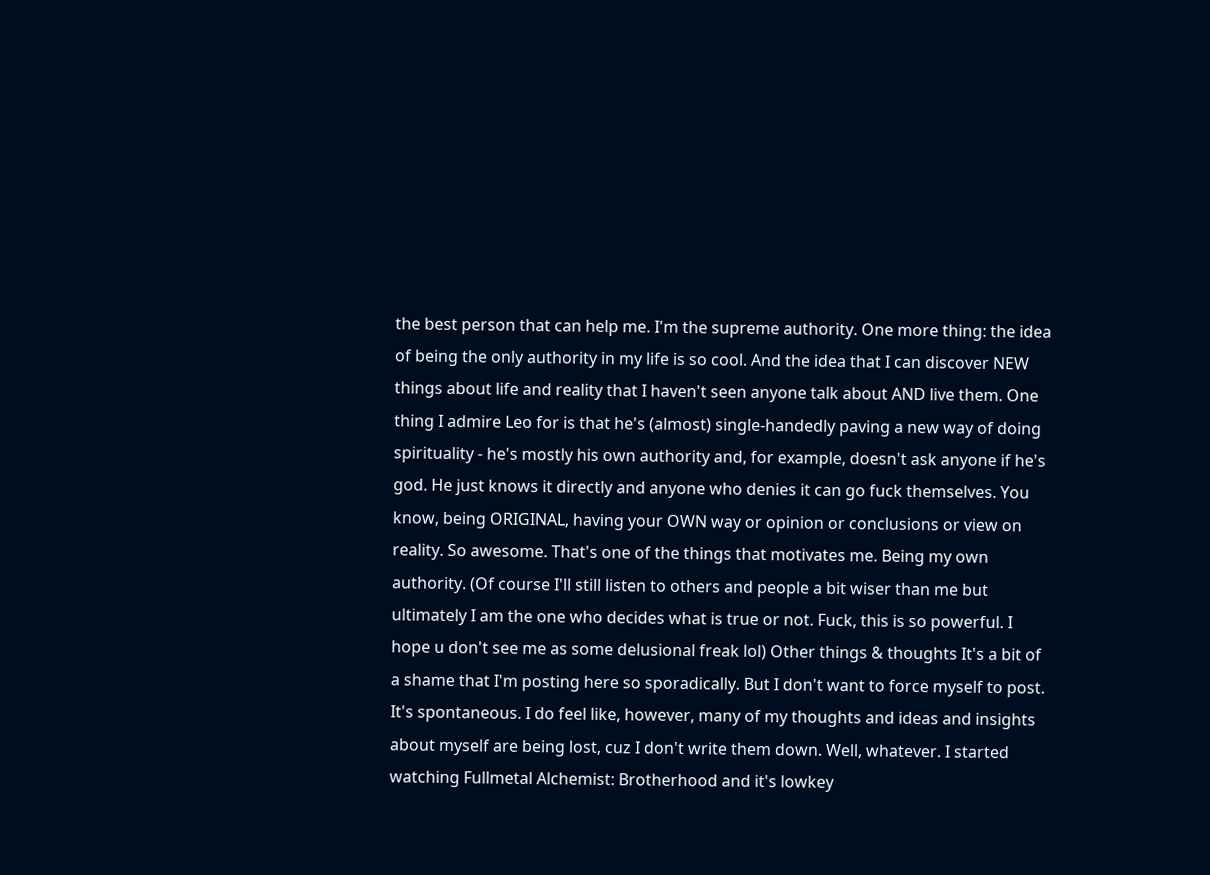the best person that can help me. I'm the supreme authority. One more thing: the idea of being the only authority in my life is so cool. And the idea that I can discover NEW things about life and reality that I haven't seen anyone talk about AND live them. One thing I admire Leo for is that he's (almost) single-handedly paving a new way of doing spirituality - he's mostly his own authority and, for example, doesn't ask anyone if he's god. He just knows it directly and anyone who denies it can go fuck themselves. You know, being ORIGINAL, having your OWN way or opinion or conclusions or view on reality. So awesome. That's one of the things that motivates me. Being my own authority. (Of course I'll still listen to others and people a bit wiser than me but ultimately I am the one who decides what is true or not. Fuck, this is so powerful. I hope u don't see me as some delusional freak lol) Other things & thoughts It's a bit of a shame that I'm posting here so sporadically. But I don't want to force myself to post. It's spontaneous. I do feel like, however, many of my thoughts and ideas and insights about myself are being lost, cuz I don't write them down. Well, whatever. I started watching Fullmetal Alchemist: Brotherhood and it's lowkey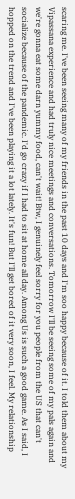scaring me. I've been seeing many of my friends in the past 10 days and I'm soo happy because of it. I told them about my Vipassana experience and had truly nice meetings and conversations. Tomorrow I'll be seeing some of my pals again and we're gonna eat some darn yummy food, can't wait! Btw, I genuinely feel sorry for you people from the US that can't socialize because of the pandemic. I'd go crazy if I had to sit at home all day. Among Us is such a good game. As I said, I hopped on the trend and I've been playing it a lot lately. It's fun! But I'll get bored of it very soon, I feel. My relationship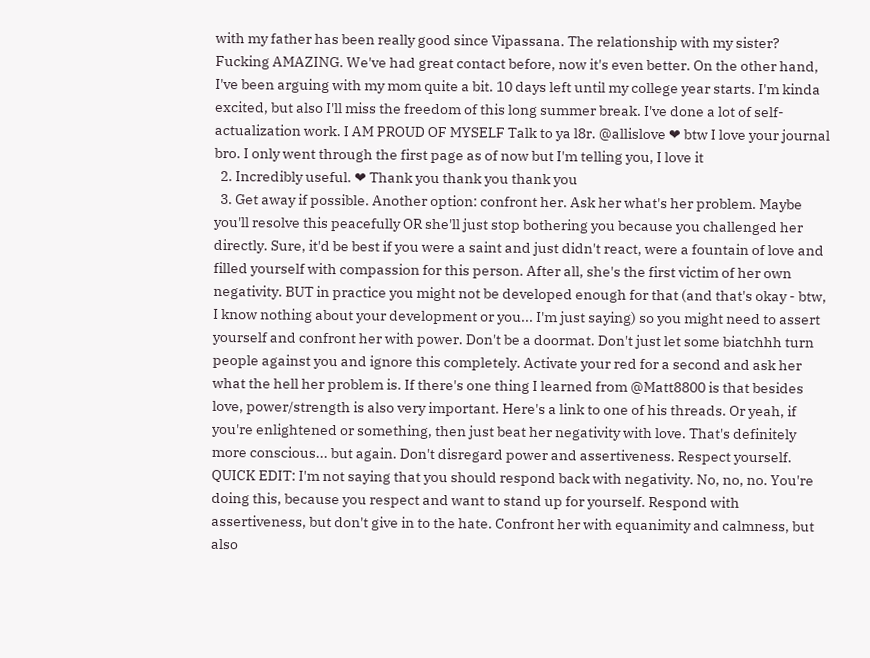with my father has been really good since Vipassana. The relationship with my sister? Fucking AMAZING. We've had great contact before, now it's even better. On the other hand, I've been arguing with my mom quite a bit. 10 days left until my college year starts. I'm kinda excited, but also I'll miss the freedom of this long summer break. I've done a lot of self-actualization work. I AM PROUD OF MYSELF Talk to ya l8r. @allislove ❤ btw I love your journal bro. I only went through the first page as of now but I'm telling you, I love it
  2. Incredibly useful. ❤ Thank you thank you thank you
  3. Get away if possible. Another option: confront her. Ask her what's her problem. Maybe you'll resolve this peacefully OR she'll just stop bothering you because you challenged her directly. Sure, it'd be best if you were a saint and just didn't react, were a fountain of love and filled yourself with compassion for this person. After all, she's the first victim of her own negativity. BUT in practice you might not be developed enough for that (and that's okay - btw, I know nothing about your development or you... I'm just saying) so you might need to assert yourself and confront her with power. Don't be a doormat. Don't just let some biatchhh turn people against you and ignore this completely. Activate your red for a second and ask her what the hell her problem is. If there's one thing I learned from @Matt8800 is that besides love, power/strength is also very important. Here's a link to one of his threads. Or yeah, if you're enlightened or something, then just beat her negativity with love. That's definitely more conscious... but again. Don't disregard power and assertiveness. Respect yourself. QUICK EDIT: I'm not saying that you should respond back with negativity. No, no, no. You're doing this, because you respect and want to stand up for yourself. Respond with assertiveness, but don't give in to the hate. Confront her with equanimity and calmness, but also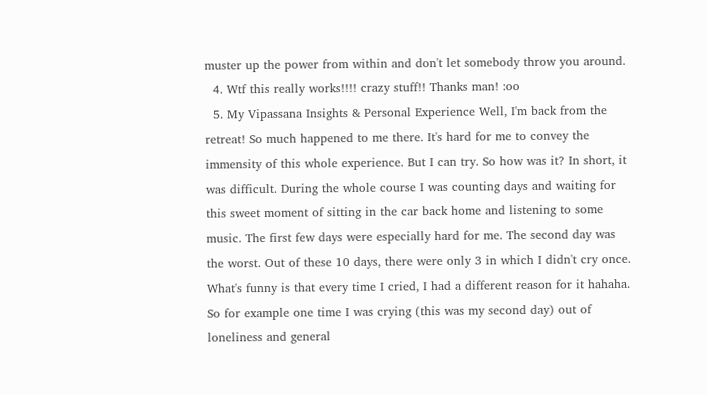muster up the power from within and don't let somebody throw you around.
  4. Wtf this really works!!!! crazy stuff!! Thanks man! :oo
  5. My Vipassana Insights & Personal Experience Well, I'm back from the retreat! So much happened to me there. It's hard for me to convey the immensity of this whole experience. But I can try. So how was it? In short, it was difficult. During the whole course I was counting days and waiting for this sweet moment of sitting in the car back home and listening to some music. The first few days were especially hard for me. The second day was the worst. Out of these 10 days, there were only 3 in which I didn't cry once. What's funny is that every time I cried, I had a different reason for it hahaha. So for example one time I was crying (this was my second day) out of loneliness and general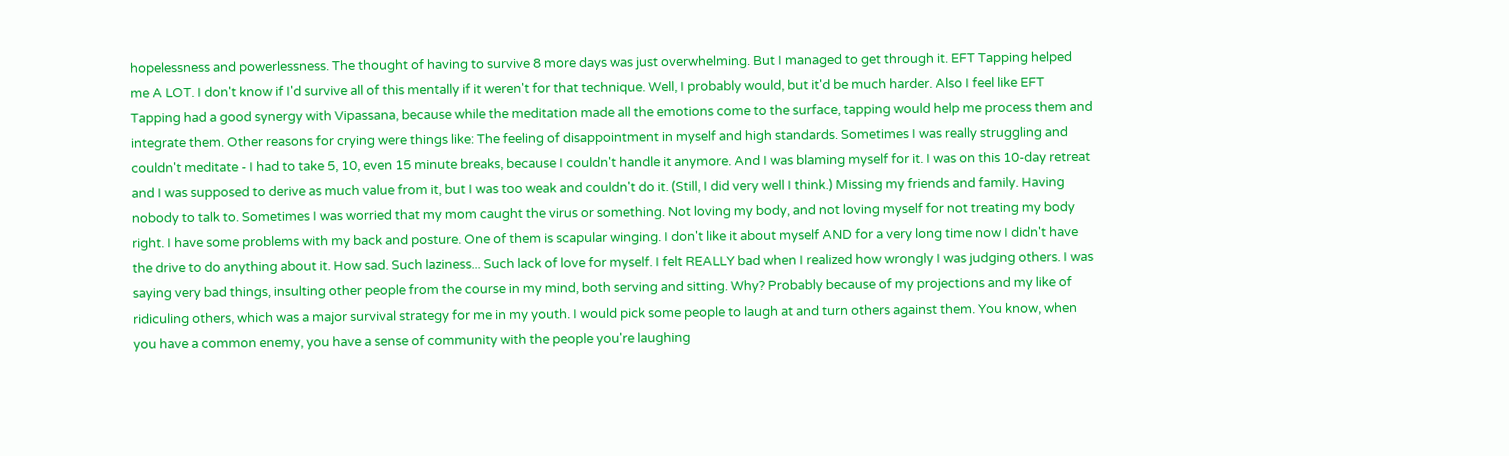hopelessness and powerlessness. The thought of having to survive 8 more days was just overwhelming. But I managed to get through it. EFT Tapping helped me A LOT. I don't know if I'd survive all of this mentally if it weren't for that technique. Well, I probably would, but it'd be much harder. Also I feel like EFT Tapping had a good synergy with Vipassana, because while the meditation made all the emotions come to the surface, tapping would help me process them and integrate them. Other reasons for crying were things like: The feeling of disappointment in myself and high standards. Sometimes I was really struggling and couldn't meditate - I had to take 5, 10, even 15 minute breaks, because I couldn't handle it anymore. And I was blaming myself for it. I was on this 10-day retreat and I was supposed to derive as much value from it, but I was too weak and couldn't do it. (Still, I did very well I think.) Missing my friends and family. Having nobody to talk to. Sometimes I was worried that my mom caught the virus or something. Not loving my body, and not loving myself for not treating my body right. I have some problems with my back and posture. One of them is scapular winging. I don't like it about myself AND for a very long time now I didn't have the drive to do anything about it. How sad. Such laziness... Such lack of love for myself. I felt REALLY bad when I realized how wrongly I was judging others. I was saying very bad things, insulting other people from the course in my mind, both serving and sitting. Why? Probably because of my projections and my like of ridiculing others, which was a major survival strategy for me in my youth. I would pick some people to laugh at and turn others against them. You know, when you have a common enemy, you have a sense of community with the people you're laughing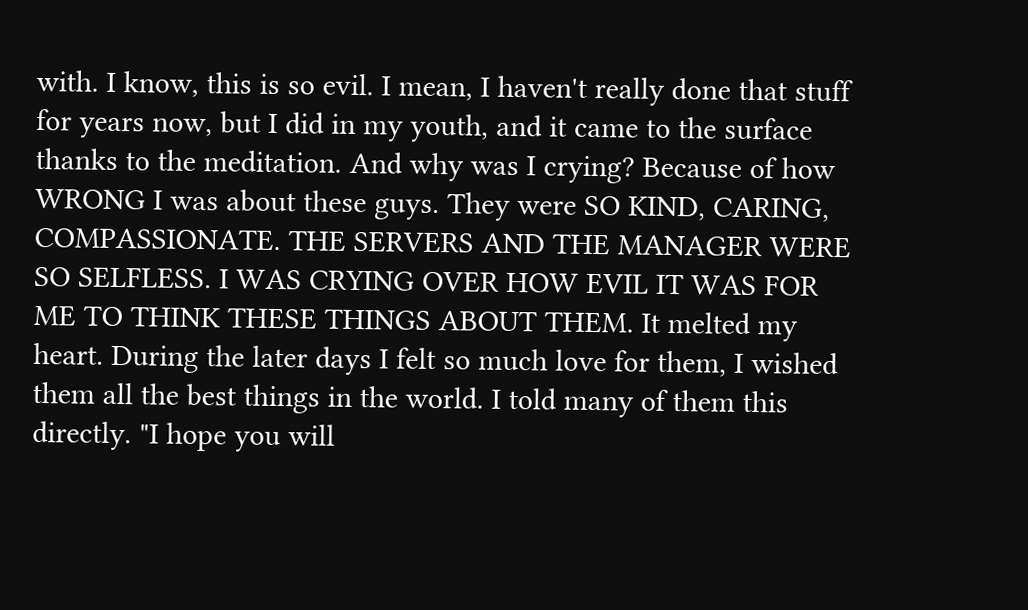with. I know, this is so evil. I mean, I haven't really done that stuff for years now, but I did in my youth, and it came to the surface thanks to the meditation. And why was I crying? Because of how WRONG I was about these guys. They were SO KIND, CARING, COMPASSIONATE. THE SERVERS AND THE MANAGER WERE SO SELFLESS. I WAS CRYING OVER HOW EVIL IT WAS FOR ME TO THINK THESE THINGS ABOUT THEM. It melted my heart. During the later days I felt so much love for them, I wished them all the best things in the world. I told many of them this directly. "I hope you will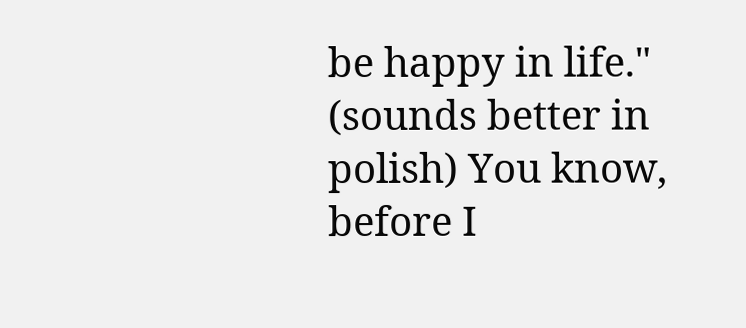be happy in life." (sounds better in polish) You know, before I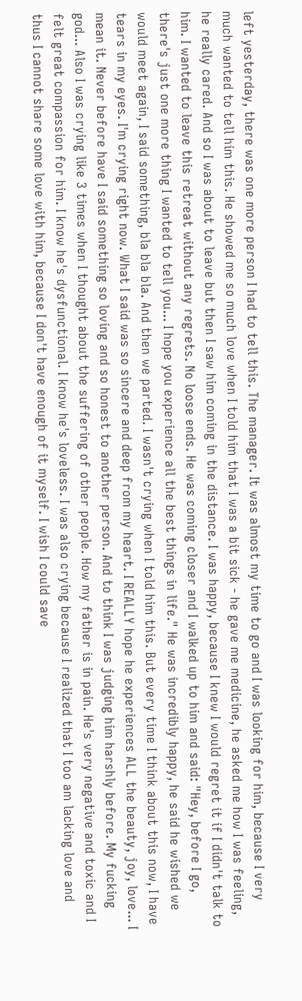left yesterday, there was one more person I had to tell this. The manager. It was almost my time to go and I was looking for him, because I very much wanted to tell him this. He showed me so much love when I told him that I was a bit sick - he gave me medicine, he asked me how I was feeling, he really cared. And so I was about to leave but then I saw him coming in the distance. I was happy, because I knew I would regret it if I didn't talk to him. I wanted to leave this retreat without any regrets. No loose ends. He was coming closer and I walked up to him and said: "Hey, before I go, there's just one more thing I wanted to tell you... I hope you experience all the best things in life." He was incredibly happy, he said he wished we would meet again, I said something, bla bla bla. And then we parted. I wasn't crying when I told him this. But every time I think about this now, I have tears in my eyes. I'm crying right now. What I said was so sincere and deep from my heart. I REALLY hope he experiences ALL the beauty, joy, love... I mean it. Never before have I said something so loving and so honest to another person. And to think I was judging him harshly before. My fucking god... Also I was crying like 3 times when I thought about the suffering of other people. How my father is in pain. He's very negative and toxic and I felt great compassion for him. I know he's dysfunctional. I know he's loveless. I was also crying because I realized that I too am lacking love and thus I cannot share some love with him, because I don't have enough of it myself. I wish I could save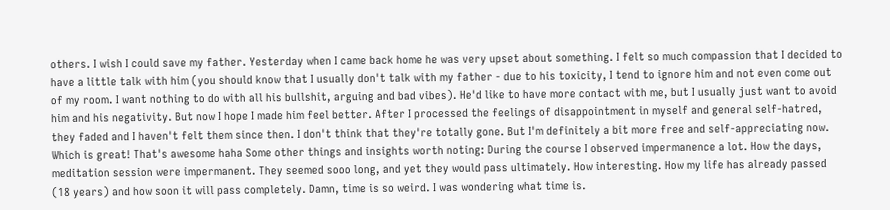others. I wish I could save my father. Yesterday when I came back home he was very upset about something. I felt so much compassion that I decided to have a little talk with him (you should know that I usually don't talk with my father - due to his toxicity, I tend to ignore him and not even come out of my room. I want nothing to do with all his bullshit, arguing and bad vibes). He'd like to have more contact with me, but I usually just want to avoid him and his negativity. But now I hope I made him feel better. After I processed the feelings of disappointment in myself and general self-hatred, they faded and I haven't felt them since then. I don't think that they're totally gone. But I'm definitely a bit more free and self-appreciating now. Which is great! That's awesome haha Some other things and insights worth noting: During the course I observed impermanence a lot. How the days, meditation session were impermanent. They seemed sooo long, and yet they would pass ultimately. How interesting. How my life has already passed (18 years) and how soon it will pass completely. Damn, time is so weird. I was wondering what time is.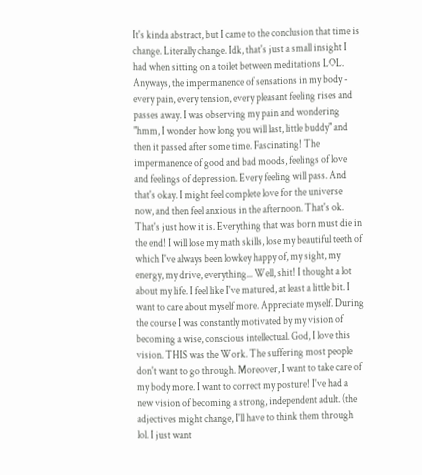It's kinda abstract, but I came to the conclusion that time is change. Literally change. Idk, that's just a small insight I had when sitting on a toilet between meditations LOL. Anyways, the impermanence of sensations in my body - every pain, every tension, every pleasant feeling rises and passes away. I was observing my pain and wondering "hmm, I wonder how long you will last, little buddy" and then it passed after some time. Fascinating! The impermanence of good and bad moods, feelings of love and feelings of depression. Every feeling will pass. And that's okay. I might feel complete love for the universe now, and then feel anxious in the afternoon. That's ok. That's just how it is. Everything that was born must die in the end! I will lose my math skills, lose my beautiful teeth of which I've always been lowkey happy of, my sight, my energy, my drive, everything... Well, shit! I thought a lot about my life. I feel like I've matured, at least a little bit. I want to care about myself more. Appreciate myself. During the course I was constantly motivated by my vision of becoming a wise, conscious intellectual. God, I love this vision. THIS was the Work. The suffering most people don't want to go through. Moreover, I want to take care of my body more. I want to correct my posture! I've had a new vision of becoming a strong, independent adult. (the adjectives might change, I'll have to think them through lol. I just want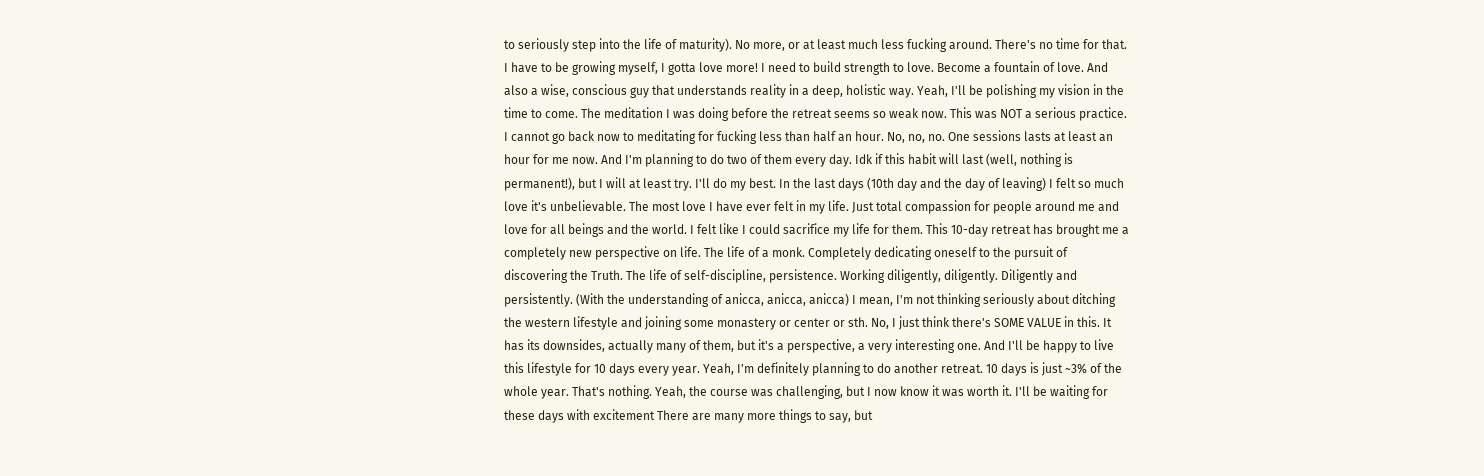to seriously step into the life of maturity). No more, or at least much less fucking around. There's no time for that. I have to be growing myself, I gotta love more! I need to build strength to love. Become a fountain of love. And also a wise, conscious guy that understands reality in a deep, holistic way. Yeah, I'll be polishing my vision in the time to come. The meditation I was doing before the retreat seems so weak now. This was NOT a serious practice. I cannot go back now to meditating for fucking less than half an hour. No, no, no. One sessions lasts at least an hour for me now. And I'm planning to do two of them every day. Idk if this habit will last (well, nothing is permanent!), but I will at least try. I'll do my best. In the last days (10th day and the day of leaving) I felt so much love it's unbelievable. The most love I have ever felt in my life. Just total compassion for people around me and love for all beings and the world. I felt like I could sacrifice my life for them. This 10-day retreat has brought me a completely new perspective on life. The life of a monk. Completely dedicating oneself to the pursuit of discovering the Truth. The life of self-discipline, persistence. Working diligently, diligently. Diligently and persistently. (With the understanding of anicca, anicca, anicca) I mean, I'm not thinking seriously about ditching the western lifestyle and joining some monastery or center or sth. No, I just think there's SOME VALUE in this. It has its downsides, actually many of them, but it's a perspective, a very interesting one. And I'll be happy to live this lifestyle for 10 days every year. Yeah, I'm definitely planning to do another retreat. 10 days is just ~3% of the whole year. That's nothing. Yeah, the course was challenging, but I now know it was worth it. I'll be waiting for these days with excitement There are many more things to say, but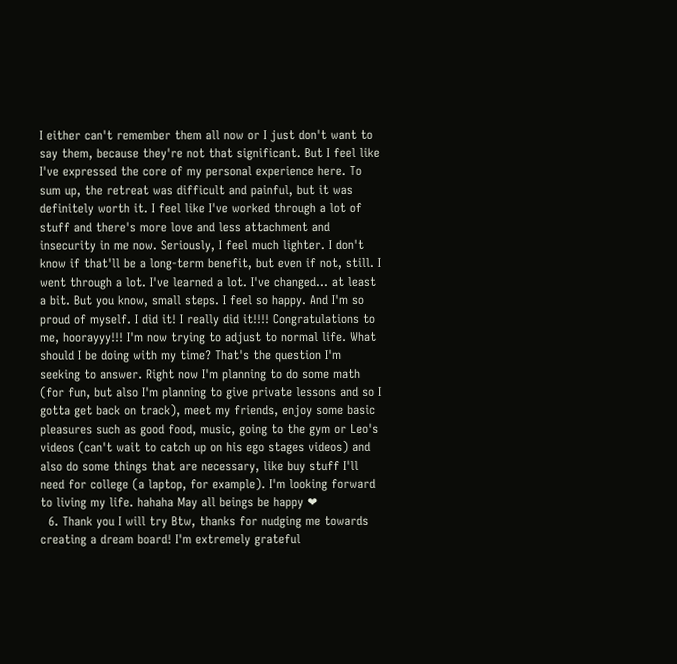I either can't remember them all now or I just don't want to say them, because they're not that significant. But I feel like I've expressed the core of my personal experience here. To sum up, the retreat was difficult and painful, but it was definitely worth it. I feel like I've worked through a lot of stuff and there's more love and less attachment and insecurity in me now. Seriously, I feel much lighter. I don't know if that'll be a long-term benefit, but even if not, still. I went through a lot. I've learned a lot. I've changed... at least a bit. But you know, small steps. I feel so happy. And I'm so proud of myself. I did it! I really did it!!!! Congratulations to me, hoorayyy!!! I'm now trying to adjust to normal life. What should I be doing with my time? That's the question I'm seeking to answer. Right now I'm planning to do some math (for fun, but also I'm planning to give private lessons and so I gotta get back on track), meet my friends, enjoy some basic pleasures such as good food, music, going to the gym or Leo's videos (can't wait to catch up on his ego stages videos) and also do some things that are necessary, like buy stuff I'll need for college (a laptop, for example). I'm looking forward to living my life. hahaha May all beings be happy ❤
  6. Thank you I will try Btw, thanks for nudging me towards creating a dream board! I'm extremely grateful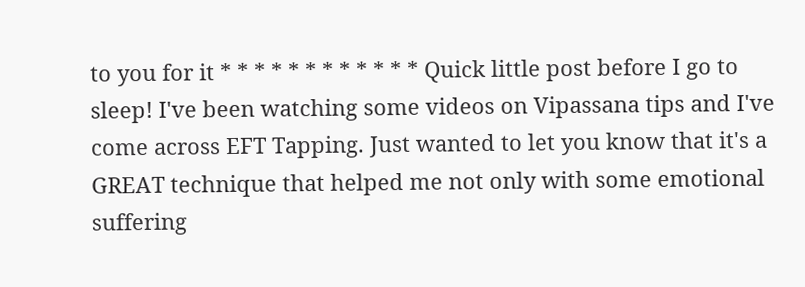to you for it * * * * * * * * * * * * Quick little post before I go to sleep! I've been watching some videos on Vipassana tips and I've come across EFT Tapping. Just wanted to let you know that it's a GREAT technique that helped me not only with some emotional suffering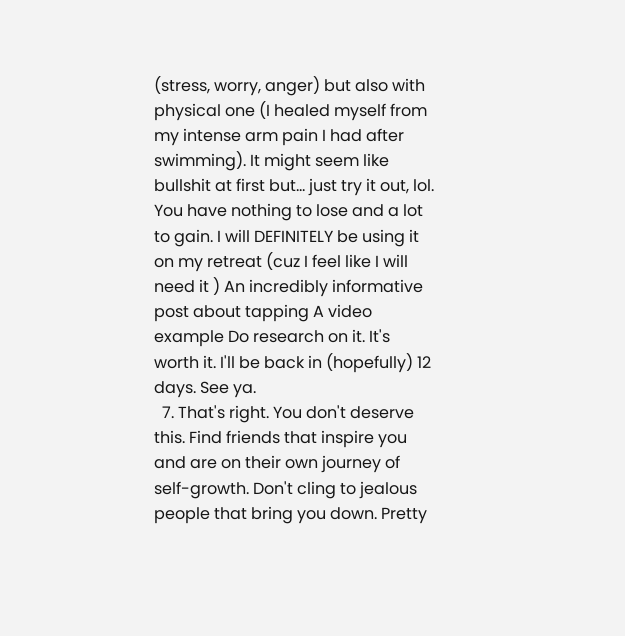(stress, worry, anger) but also with physical one (I healed myself from my intense arm pain I had after swimming). It might seem like bullshit at first but... just try it out, lol. You have nothing to lose and a lot to gain. I will DEFINITELY be using it on my retreat (cuz I feel like I will need it ) An incredibly informative post about tapping A video example Do research on it. It's worth it. I'll be back in (hopefully) 12 days. See ya.
  7. That's right. You don't deserve this. Find friends that inspire you and are on their own journey of self-growth. Don't cling to jealous people that bring you down. Pretty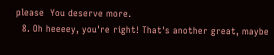please  You deserve more.
  8. Oh heeeey, you're right! That's another great, maybe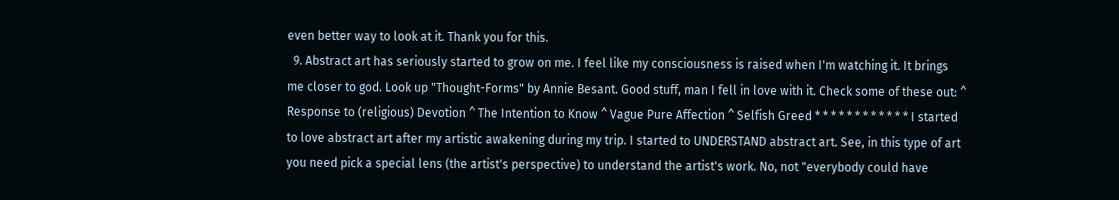even better way to look at it. Thank you for this.
  9. Abstract art has seriously started to grow on me. I feel like my consciousness is raised when I'm watching it. It brings me closer to god. Look up "Thought-Forms" by Annie Besant. Good stuff, man I fell in love with it. Check some of these out: ^ Response to (religious) Devotion ^ The Intention to Know ^ Vague Pure Affection ^ Selfish Greed * * * * * * * * * * * * I started to love abstract art after my artistic awakening during my trip. I started to UNDERSTAND abstract art. See, in this type of art you need pick a special lens (the artist's perspective) to understand the artist's work. No, not "everybody could have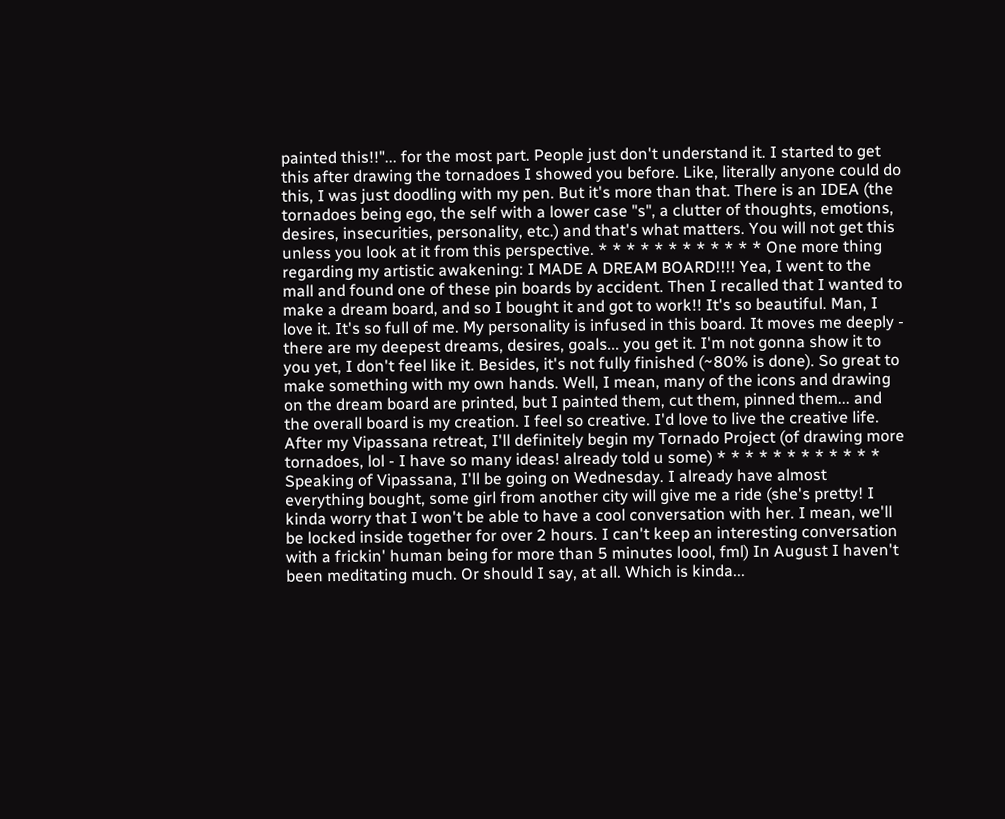painted this!!"... for the most part. People just don't understand it. I started to get this after drawing the tornadoes I showed you before. Like, literally anyone could do this, I was just doodling with my pen. But it's more than that. There is an IDEA (the tornadoes being ego, the self with a lower case "s", a clutter of thoughts, emotions, desires, insecurities, personality, etc.) and that's what matters. You will not get this unless you look at it from this perspective. * * * * * * * * * * * * One more thing regarding my artistic awakening: I MADE A DREAM BOARD!!!! Yea, I went to the mall and found one of these pin boards by accident. Then I recalled that I wanted to make a dream board, and so I bought it and got to work!! It's so beautiful. Man, I love it. It's so full of me. My personality is infused in this board. It moves me deeply - there are my deepest dreams, desires, goals... you get it. I'm not gonna show it to you yet, I don't feel like it. Besides, it's not fully finished (~80% is done). So great to make something with my own hands. Well, I mean, many of the icons and drawing on the dream board are printed, but I painted them, cut them, pinned them... and the overall board is my creation. I feel so creative. I'd love to live the creative life. After my Vipassana retreat, I'll definitely begin my Tornado Project (of drawing more tornadoes, lol - I have so many ideas! already told u some) * * * * * * * * * * * * Speaking of Vipassana, I'll be going on Wednesday. I already have almost everything bought, some girl from another city will give me a ride (she's pretty! I kinda worry that I won't be able to have a cool conversation with her. I mean, we'll be locked inside together for over 2 hours. I can't keep an interesting conversation with a frickin' human being for more than 5 minutes loool, fml) In August I haven't been meditating much. Or should I say, at all. Which is kinda...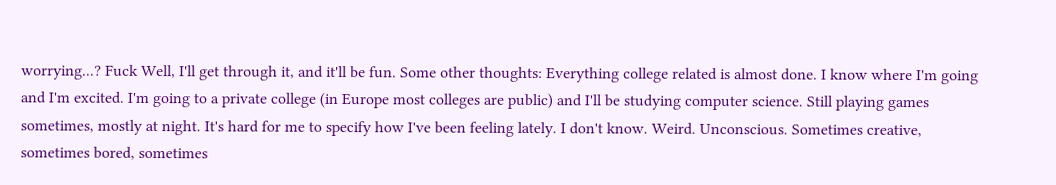worrying...? Fuck Well, I'll get through it, and it'll be fun. Some other thoughts: Everything college related is almost done. I know where I'm going and I'm excited. I'm going to a private college (in Europe most colleges are public) and I'll be studying computer science. Still playing games sometimes, mostly at night. It's hard for me to specify how I've been feeling lately. I don't know. Weird. Unconscious. Sometimes creative, sometimes bored, sometimes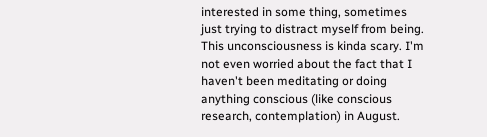interested in some thing, sometimes just trying to distract myself from being. This unconsciousness is kinda scary. I'm not even worried about the fact that I haven't been meditating or doing anything conscious (like conscious research, contemplation) in August.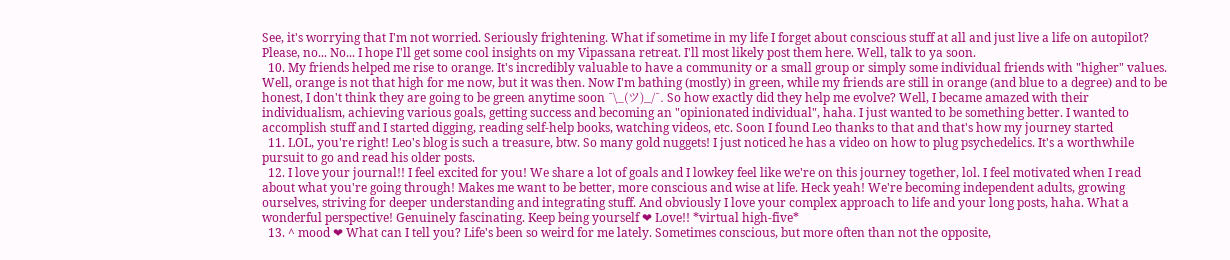See, it's worrying that I'm not worried. Seriously frightening. What if sometime in my life I forget about conscious stuff at all and just live a life on autopilot? Please, no... No... I hope I'll get some cool insights on my Vipassana retreat. I'll most likely post them here. Well, talk to ya soon.
  10. My friends helped me rise to orange. It's incredibly valuable to have a community or a small group or simply some individual friends with "higher" values. Well, orange is not that high for me now, but it was then. Now I'm bathing (mostly) in green, while my friends are still in orange (and blue to a degree) and to be honest, I don't think they are going to be green anytime soon ¯\_(ツ)_/¯. So how exactly did they help me evolve? Well, I became amazed with their individualism, achieving various goals, getting success and becoming an "opinionated individual", haha. I just wanted to be something better. I wanted to accomplish stuff and I started digging, reading self-help books, watching videos, etc. Soon I found Leo thanks to that and that's how my journey started
  11. LOL, you're right! Leo's blog is such a treasure, btw. So many gold nuggets! I just noticed he has a video on how to plug psychedelics. It's a worthwhile pursuit to go and read his older posts.
  12. I love your journal!! I feel excited for you! We share a lot of goals and I lowkey feel like we're on this journey together, lol. I feel motivated when I read about what you're going through! Makes me want to be better, more conscious and wise at life. Heck yeah! We're becoming independent adults, growing ourselves, striving for deeper understanding and integrating stuff. And obviously I love your complex approach to life and your long posts, haha. What a wonderful perspective! Genuinely fascinating. Keep being yourself ❤ Love!! *virtual high-five*
  13. ^ mood ❤ What can I tell you? Life's been so weird for me lately. Sometimes conscious, but more often than not the opposite,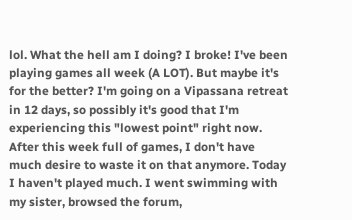lol. What the hell am I doing? I broke! I've been playing games all week (A LOT). But maybe it's for the better? I'm going on a Vipassana retreat in 12 days, so possibly it's good that I'm experiencing this "lowest point" right now. After this week full of games, I don't have much desire to waste it on that anymore. Today I haven't played much. I went swimming with my sister, browsed the forum,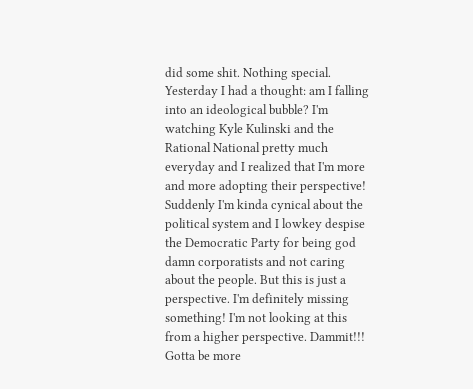did some shit. Nothing special. Yesterday I had a thought: am I falling into an ideological bubble? I'm watching Kyle Kulinski and the Rational National pretty much everyday and I realized that I'm more and more adopting their perspective! Suddenly I'm kinda cynical about the political system and I lowkey despise the Democratic Party for being god damn corporatists and not caring about the people. But this is just a perspective. I'm definitely missing something! I'm not looking at this from a higher perspective. Dammit!!! Gotta be more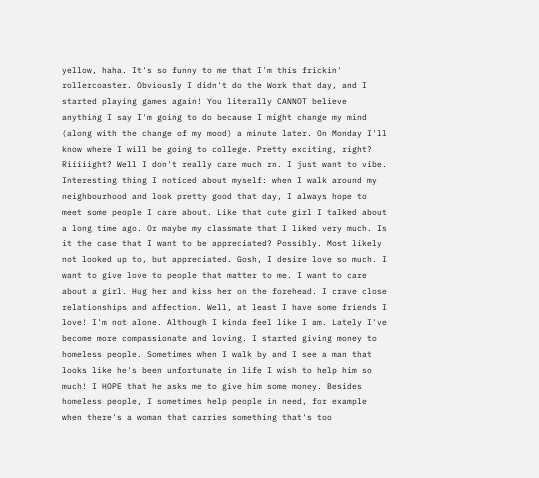yellow, haha. It's so funny to me that I'm this frickin' rollercoaster. Obviously I didn't do the Work that day, and I started playing games again! You literally CANNOT believe anything I say I'm going to do because I might change my mind (along with the change of my mood) a minute later. On Monday I'll know where I will be going to college. Pretty exciting, right? Riiiiight? Well I don't really care much rn. I just want to vibe. Interesting thing I noticed about myself: when I walk around my neighbourhood and look pretty good that day, I always hope to meet some people I care about. Like that cute girl I talked about a long time ago. Or maybe my classmate that I liked very much. Is it the case that I want to be appreciated? Possibly. Most likely not looked up to, but appreciated. Gosh, I desire love so much. I want to give love to people that matter to me. I want to care about a girl. Hug her and kiss her on the forehead. I crave close relationships and affection. Well, at least I have some friends I love! I'm not alone. Although I kinda feel like I am. Lately I've become more compassionate and loving. I started giving money to homeless people. Sometimes when I walk by and I see a man that looks like he's been unfortunate in life I wish to help him so much! I HOPE that he asks me to give him some money. Besides homeless people, I sometimes help people in need, for example when there's a woman that carries something that's too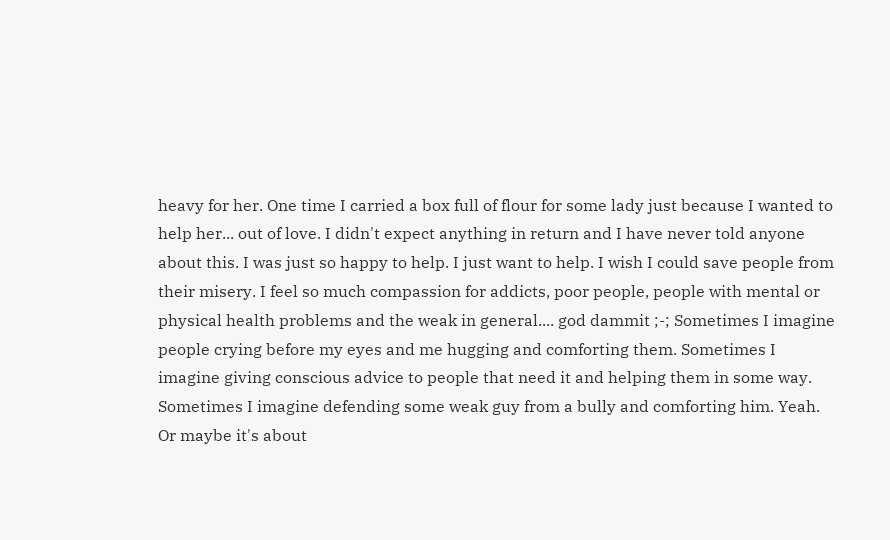heavy for her. One time I carried a box full of flour for some lady just because I wanted to help her... out of love. I didn't expect anything in return and I have never told anyone about this. I was just so happy to help. I just want to help. I wish I could save people from their misery. I feel so much compassion for addicts, poor people, people with mental or physical health problems and the weak in general.... god dammit ;-; Sometimes I imagine people crying before my eyes and me hugging and comforting them. Sometimes I imagine giving conscious advice to people that need it and helping them in some way. Sometimes I imagine defending some weak guy from a bully and comforting him. Yeah. Or maybe it's about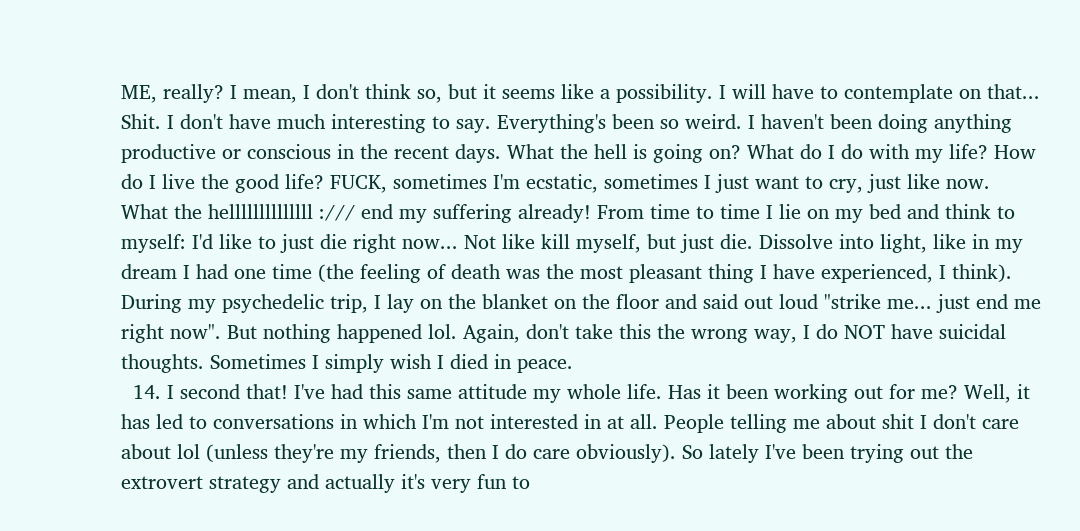ME, really? I mean, I don't think so, but it seems like a possibility. I will have to contemplate on that... Shit. I don't have much interesting to say. Everything's been so weird. I haven't been doing anything productive or conscious in the recent days. What the hell is going on? What do I do with my life? How do I live the good life? FUCK, sometimes I'm ecstatic, sometimes I just want to cry, just like now. What the hellllllllllllll :/// end my suffering already! From time to time I lie on my bed and think to myself: I'd like to just die right now... Not like kill myself, but just die. Dissolve into light, like in my dream I had one time (the feeling of death was the most pleasant thing I have experienced, I think). During my psychedelic trip, I lay on the blanket on the floor and said out loud "strike me... just end me right now". But nothing happened lol. Again, don't take this the wrong way, I do NOT have suicidal thoughts. Sometimes I simply wish I died in peace.
  14. I second that! I've had this same attitude my whole life. Has it been working out for me? Well, it has led to conversations in which I'm not interested in at all. People telling me about shit I don't care about lol (unless they're my friends, then I do care obviously). So lately I've been trying out the extrovert strategy and actually it's very fun to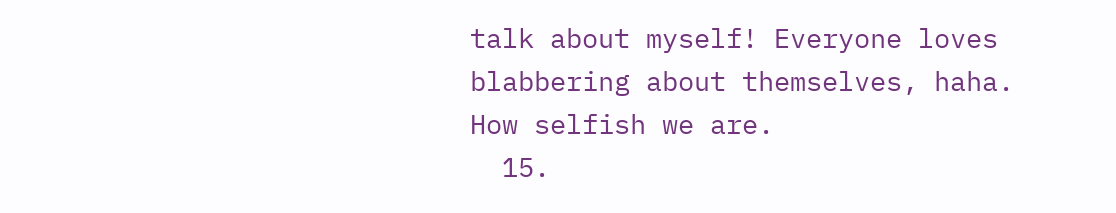talk about myself! Everyone loves blabbering about themselves, haha. How selfish we are.
  15.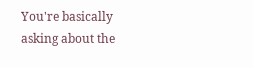You're basically asking about the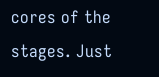cores of the stages. Just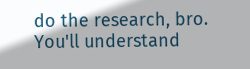do the research, bro. You'll understand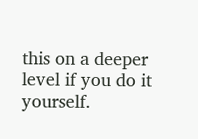this on a deeper level if you do it yourself.